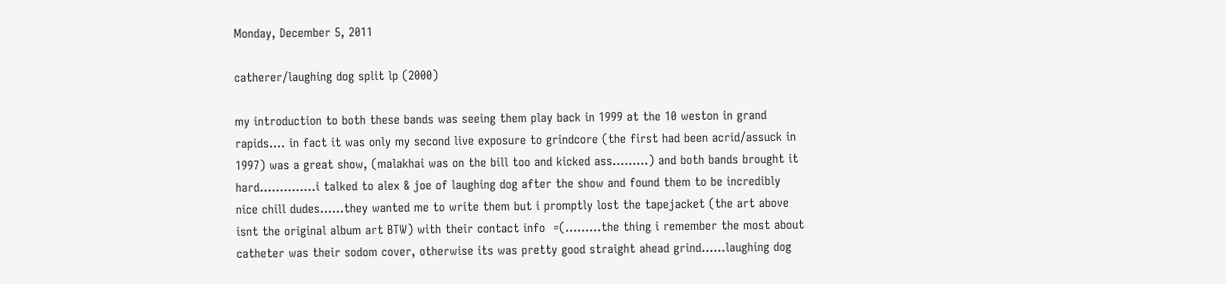Monday, December 5, 2011

catherer/laughing dog split lp (2000)

my introduction to both these bands was seeing them play back in 1999 at the 10 weston in grand rapids.... in fact it was only my second live exposure to grindcore (the first had been acrid/assuck in 1997) was a great show, (malakhai was on the bill too and kicked ass.........) and both bands brought it hard..............i talked to alex & joe of laughing dog after the show and found them to be incredibly nice chill dudes......they wanted me to write them but i promptly lost the tapejacket (the art above isnt the original album art BTW) with their contact info  =(.........the thing i remember the most about catheter was their sodom cover, otherwise its was pretty good straight ahead grind......laughing dog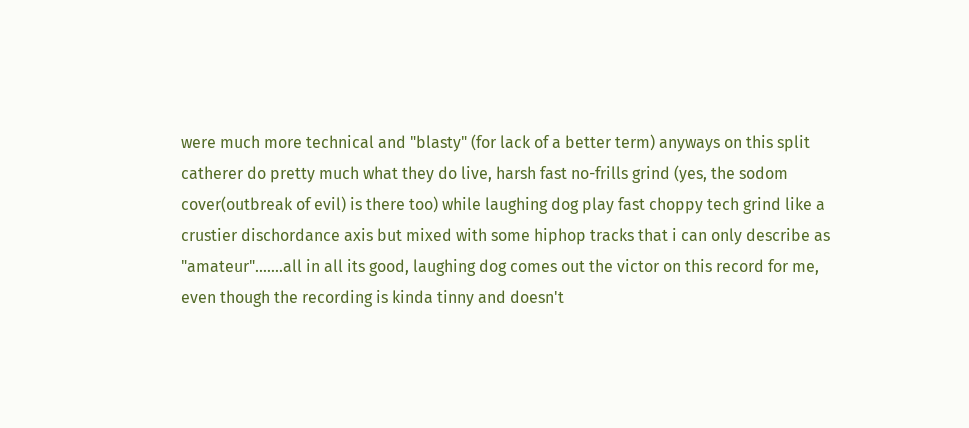were much more technical and "blasty" (for lack of a better term) anyways on this split catherer do pretty much what they do live, harsh fast no-frills grind (yes, the sodom cover(outbreak of evil) is there too) while laughing dog play fast choppy tech grind like a crustier dischordance axis but mixed with some hiphop tracks that i can only describe as "amateur".......all in all its good, laughing dog comes out the victor on this record for me, even though the recording is kinda tinny and doesn't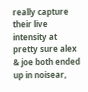really capture their live intensity at pretty sure alex & joe both ended up in noisear,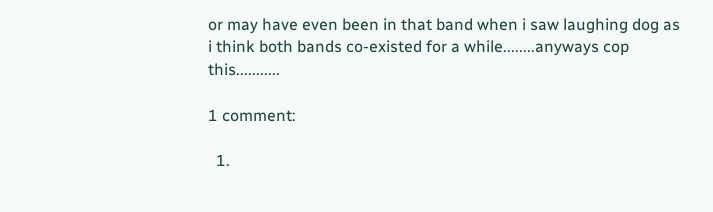or may have even been in that band when i saw laughing dog as i think both bands co-existed for a while........anyways cop this...........

1 comment:

  1.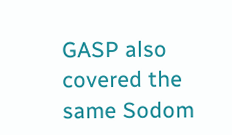GASP also covered the same Sodom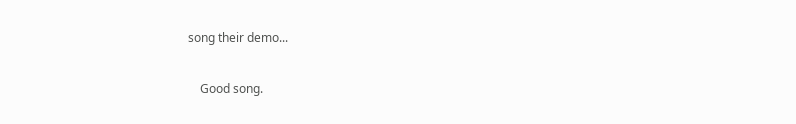song their demo...

    Good song.